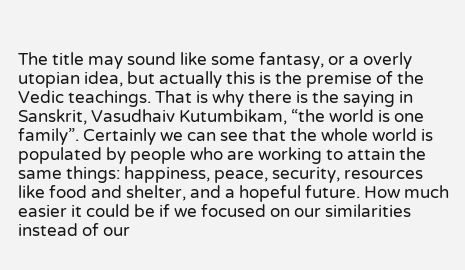The title may sound like some fantasy, or a overly utopian idea, but actually this is the premise of the Vedic teachings. That is why there is the saying in Sanskrit, Vasudhaiv Kutumbikam, “the world is one family”. Certainly we can see that the whole world is populated by people who are working to attain the same things: happiness, peace, security, resources like food and shelter, and a hopeful future. How much easier it could be if we focused on our similarities instead of our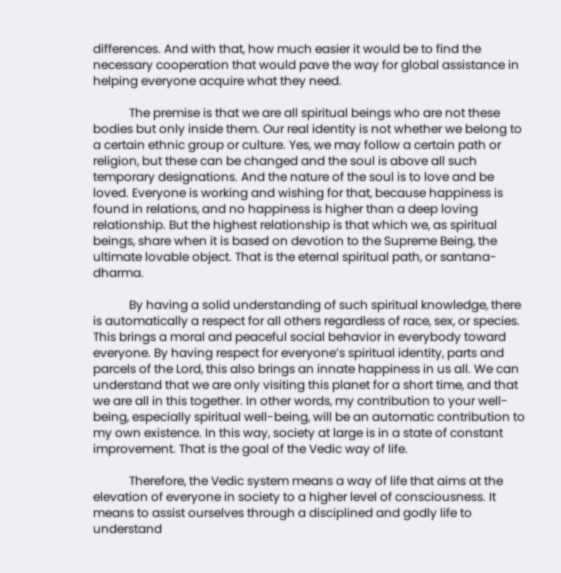differences. And with that, how much easier it would be to find the necessary cooperation that would pave the way for global assistance in helping everyone acquire what they need.

            The premise is that we are all spiritual beings who are not these bodies but only inside them. Our real identity is not whether we belong to a certain ethnic group or culture. Yes, we may follow a certain path or religion, but these can be changed and the soul is above all such temporary designations. And the nature of the soul is to love and be loved. Everyone is working and wishing for that, because happiness is found in relations, and no happiness is higher than a deep loving relationship. But the highest relationship is that which we, as spiritual beings, share when it is based on devotion to the Supreme Being, the ultimate lovable object. That is the eternal spiritual path, or santana-dharma.

            By having a solid understanding of such spiritual knowledge, there is automatically a respect for all others regardless of race, sex, or species. This brings a moral and peaceful social behavior in everybody toward everyone. By having respect for everyone’s spiritual identity, parts and parcels of the Lord, this also brings an innate happiness in us all. We can understand that we are only visiting this planet for a short time, and that we are all in this together. In other words, my contribution to your well-being, especially spiritual well-being, will be an automatic contribution to my own existence. In this way, society at large is in a state of constant improvement. That is the goal of the Vedic way of life.

            Therefore, the Vedic system means a way of life that aims at the elevation of everyone in society to a higher level of consciousness. It means to assist ourselves through a disciplined and godly life to understand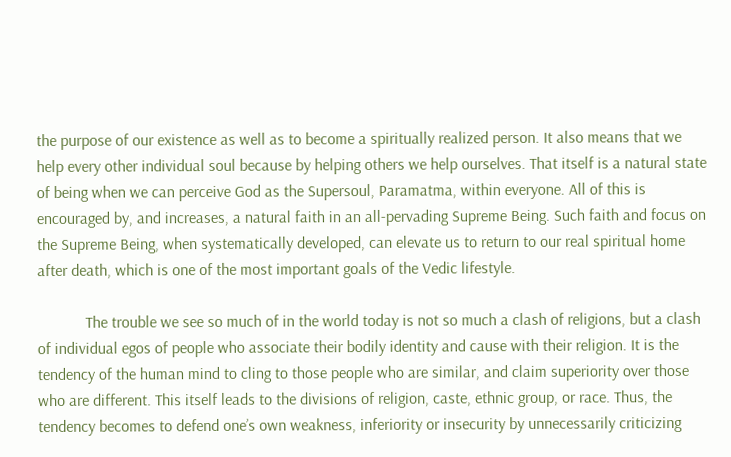the purpose of our existence as well as to become a spiritually realized person. It also means that we help every other individual soul because by helping others we help ourselves. That itself is a natural state of being when we can perceive God as the Supersoul, Paramatma, within everyone. All of this is encouraged by, and increases, a natural faith in an all-pervading Supreme Being. Such faith and focus on the Supreme Being, when systematically developed, can elevate us to return to our real spiritual home after death, which is one of the most important goals of the Vedic lifestyle.

            The trouble we see so much of in the world today is not so much a clash of religions, but a clash of individual egos of people who associate their bodily identity and cause with their religion. It is the tendency of the human mind to cling to those people who are similar, and claim superiority over those who are different. This itself leads to the divisions of religion, caste, ethnic group, or race. Thus, the tendency becomes to defend one’s own weakness, inferiority or insecurity by unnecessarily criticizing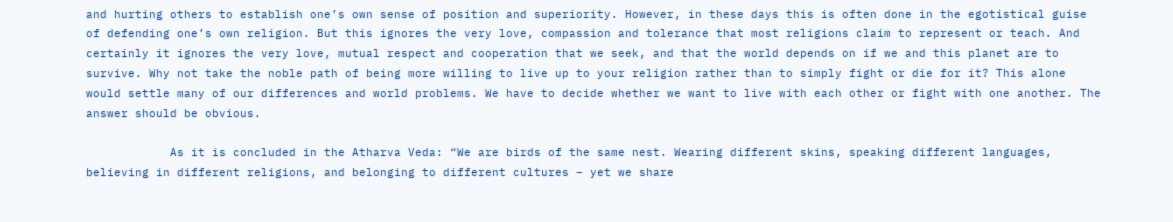and hurting others to establish one’s own sense of position and superiority. However, in these days this is often done in the egotistical guise of defending one’s own religion. But this ignores the very love, compassion and tolerance that most religions claim to represent or teach. And certainly it ignores the very love, mutual respect and cooperation that we seek, and that the world depends on if we and this planet are to survive. Why not take the noble path of being more willing to live up to your religion rather than to simply fight or die for it? This alone would settle many of our differences and world problems. We have to decide whether we want to live with each other or fight with one another. The answer should be obvious.

            As it is concluded in the Atharva Veda: “We are birds of the same nest. Wearing different skins, speaking different languages, believing in different religions, and belonging to different cultures – yet we share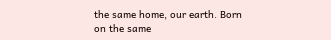the same home, our earth. Born on the same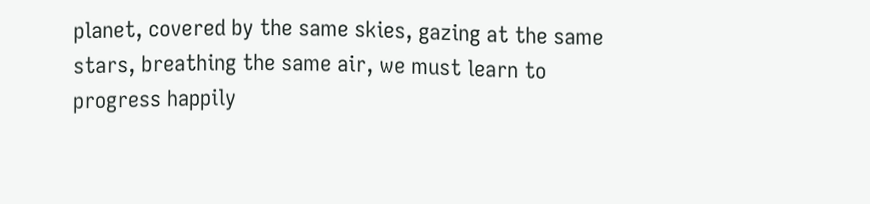planet, covered by the same skies, gazing at the same stars, breathing the same air, we must learn to progress happily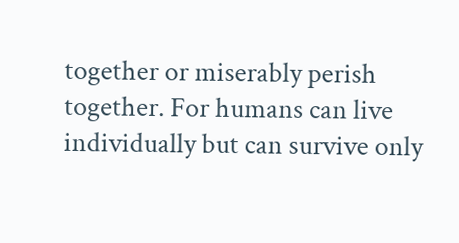together or miserably perish together. For humans can live individually but can survive only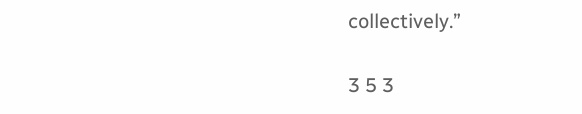collectively.”

3 5 3